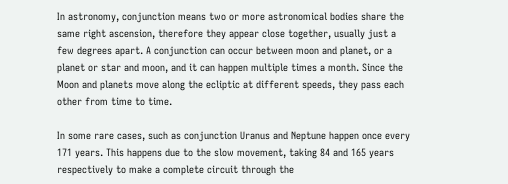In astronomy, conjunction means two or more astronomical bodies share the same right ascension, therefore they appear close together, usually just a few degrees apart. A conjunction can occur between moon and planet, or a planet or star and moon, and it can happen multiple times a month. Since the Moon and planets move along the ecliptic at different speeds, they pass each other from time to time.

In some rare cases, such as conjunction Uranus and Neptune happen once every 171 years. This happens due to the slow movement, taking 84 and 165 years respectively to make a complete circuit through the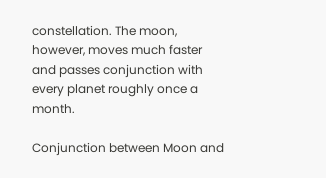constellation. The moon, however, moves much faster and passes conjunction with every planet roughly once a month.

Conjunction between Moon and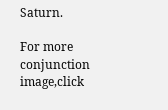Saturn.

For more conjunction image,click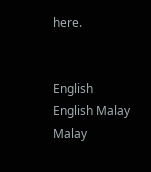here.


English English Malay Malay